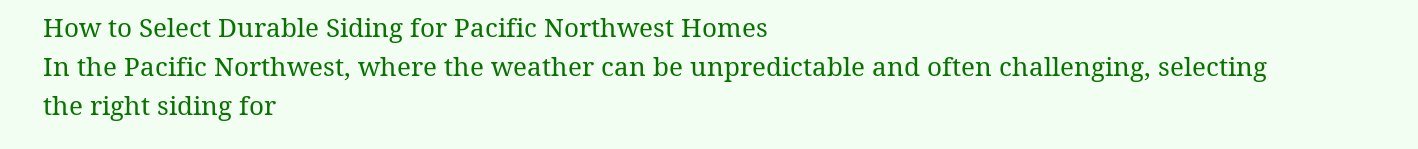How to Select Durable Siding for Pacific Northwest Homes
In the Pacific Northwest, where the weather can be unpredictable and often challenging, selecting the right siding for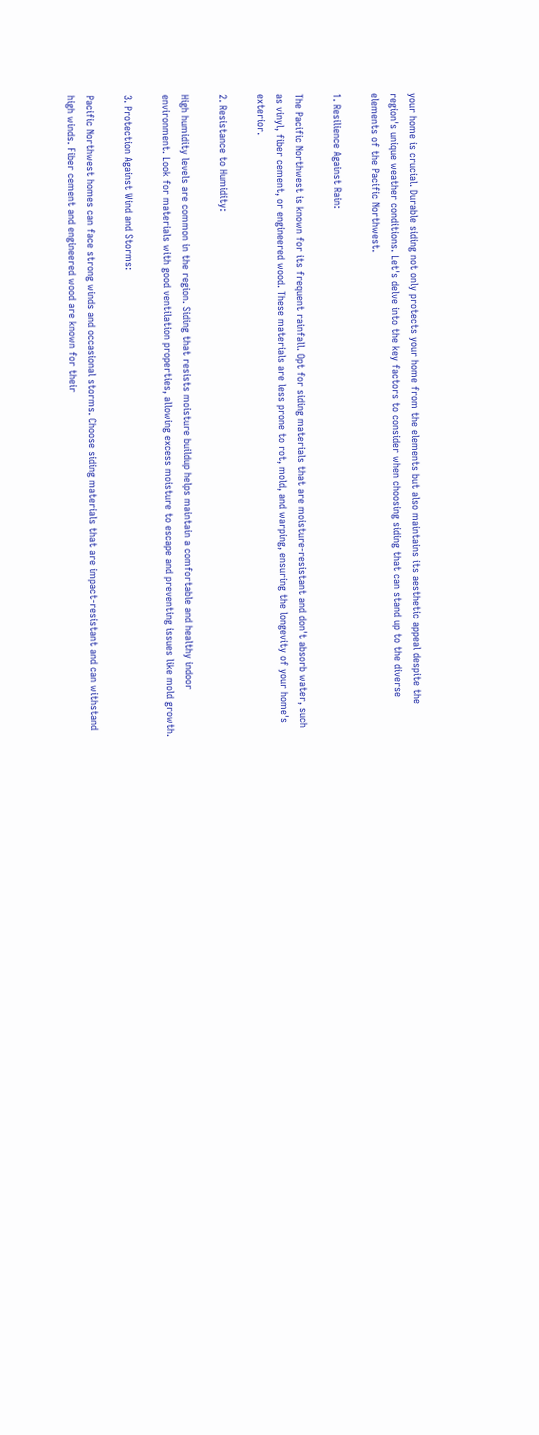your home is crucial. Durable siding not only protects your home from the elements but also maintains its aesthetic appeal despite the region's unique weather conditions. Let's delve into the key factors to consider when choosing siding that can stand up to the diverse elements of the Pacific Northwest.

1. Resilience Against Rain:

The Pacific Northwest is known for its frequent rainfall. Opt for siding materials that are moisture-resistant and don't absorb water, such as vinyl, fiber cement, or engineered wood. These materials are less prone to rot, mold, and warping, ensuring the longevity of your home's exterior.

2. Resistance to Humidity:

High humidity levels are common in the region. Siding that resists moisture buildup helps maintain a comfortable and healthy indoor environment. Look for materials with good ventilation properties, allowing excess moisture to escape and preventing issues like mold growth.

3. Protection Against Wind and Storms:

Pacific Northwest homes can face strong winds and occasional storms. Choose siding materials that are impact-resistant and can withstand high winds. Fiber cement and engineered wood are known for their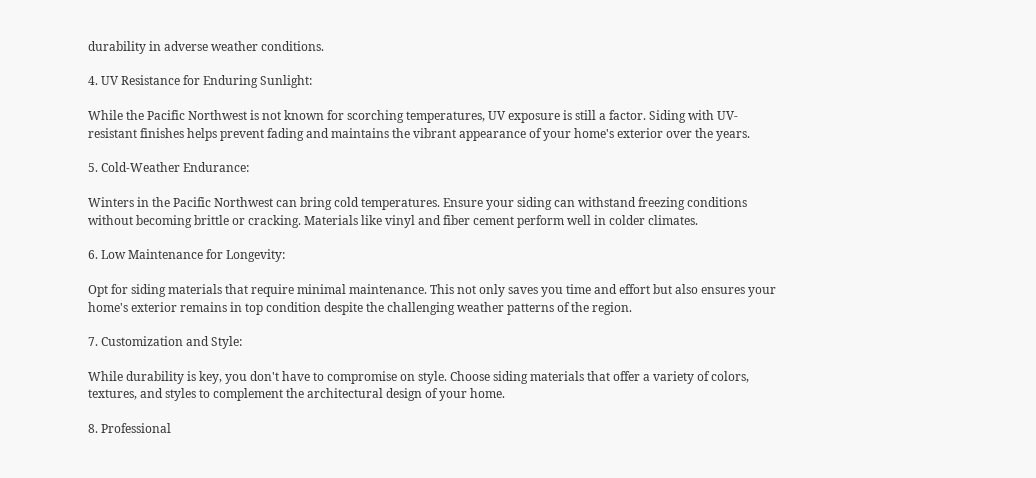durability in adverse weather conditions.

4. UV Resistance for Enduring Sunlight:

While the Pacific Northwest is not known for scorching temperatures, UV exposure is still a factor. Siding with UV-resistant finishes helps prevent fading and maintains the vibrant appearance of your home's exterior over the years.

5. Cold-Weather Endurance:

Winters in the Pacific Northwest can bring cold temperatures. Ensure your siding can withstand freezing conditions without becoming brittle or cracking. Materials like vinyl and fiber cement perform well in colder climates.

6. Low Maintenance for Longevity:

Opt for siding materials that require minimal maintenance. This not only saves you time and effort but also ensures your home's exterior remains in top condition despite the challenging weather patterns of the region.

7. Customization and Style:

While durability is key, you don't have to compromise on style. Choose siding materials that offer a variety of colors, textures, and styles to complement the architectural design of your home.

8. Professional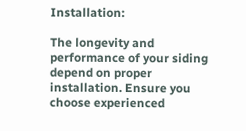Installation:

The longevity and performance of your siding depend on proper installation. Ensure you choose experienced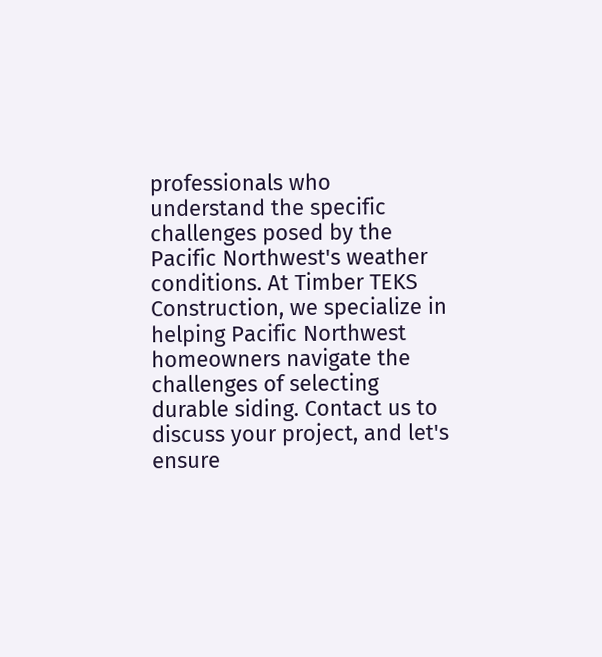professionals who understand the specific challenges posed by the Pacific Northwest's weather conditions. At Timber TEKS Construction, we specialize in helping Pacific Northwest homeowners navigate the challenges of selecting durable siding. Contact us to discuss your project, and let's ensure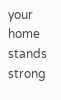your home stands strong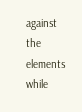against the elements while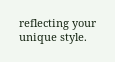reflecting your unique style.